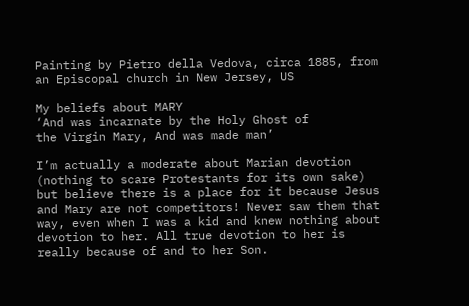Painting by Pietro della Vedova, circa 1885, from an Episcopal church in New Jersey, US

My beliefs about MARY
‘And was incarnate by the Holy Ghost of
the Virgin Mary, And was made man’

I’m actually a moderate about Marian devotion (nothing to scare Protestants for its own sake) but believe there is a place for it because Jesus and Mary are not competitors! Never saw them that way, even when I was a kid and knew nothing about devotion to her. All true devotion to her is really because of and to her Son.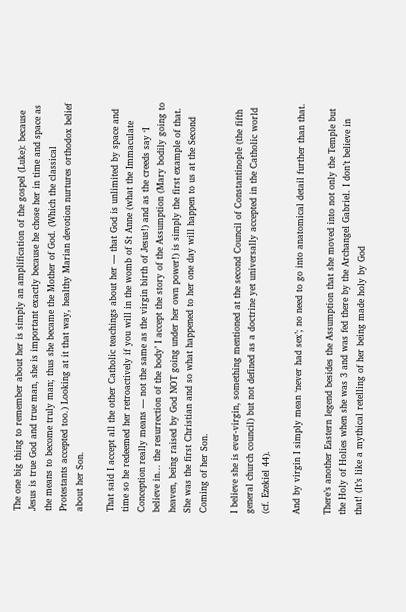The one big thing to remember about her is simply an amplification of the gospel (Luke): because Jesus is true God and true man, she is important exactly because he chose her in time and space as the means to become truly man; thus she became the Mother of God. (Which the classical Protestants accepted too.) Looking at it that way, healthy Marian devotion nurtures orthodox belief about her Son.

That said I accept all the other Catholic teachings about her — that God is unlimited by space and time so he redeemed her retroactively if you will in the womb of St Anne (what the Immaculate Conception really means — not the same as the virgin birth of Jesus!) and as the creeds say ‘I believe in... the resurrection of the body’ I accept the story of the Assumption (Mary bodily going to heaven, being raised by God NOT going under her own power!) is simply the first example of that. She was the first Christian and so what happened to her one day will happen to us at the Second Coming of her Son.

I believe she is ever-virgin, something mentioned at the second Council of Constantinople (the fifth general church council) but not defined as a doctrine yet universally accepted in the Catholic world (cf. Ezekiel 44).

And by virgin I simply mean ‘never had sex’; no need to go into anatomical detail further than that.

There’s another Eastern legend besides the Assumption that she moved into not only the Temple but the Holy of Holies when she was 3 and was fed there by the Archangel Gabriel. I don’t believe in that! (It’s like a mythical retelling of her being made holy by God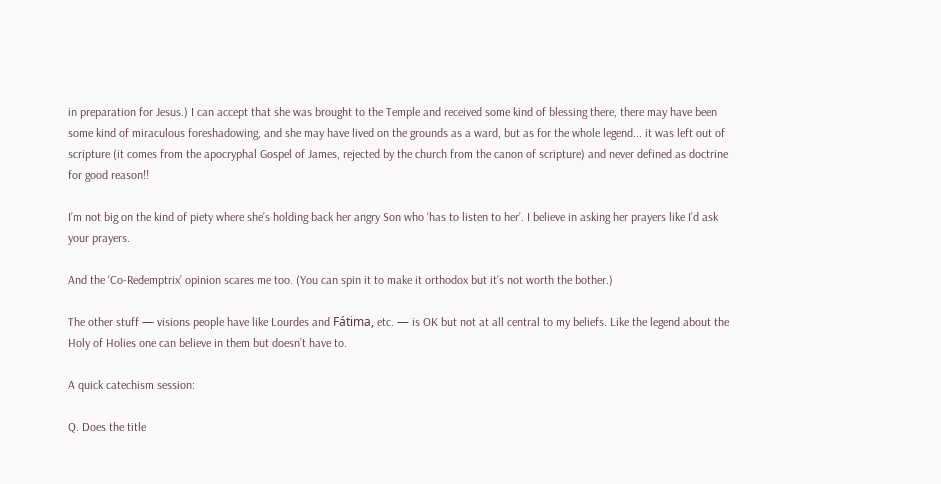in preparation for Jesus.) I can accept that she was brought to the Temple and received some kind of blessing there, there may have been some kind of miraculous foreshadowing, and she may have lived on the grounds as a ward, but as for the whole legend... it was left out of scripture (it comes from the apocryphal Gospel of James, rejected by the church from the canon of scripture) and never defined as doctrine for good reason!!

I’m not big on the kind of piety where she’s holding back her angry Son who ‘has to listen to her’. I believe in asking her prayers like I’d ask your prayers.

And the ‘Co-Redemptrix’ opinion scares me too. (You can spin it to make it orthodox but it’s not worth the bother.)

The other stuff — visions people have like Lourdes and Fátima, etc. — is OK but not at all central to my beliefs. Like the legend about the Holy of Holies one can believe in them but doesn’t have to.

A quick catechism session:

Q. Does the title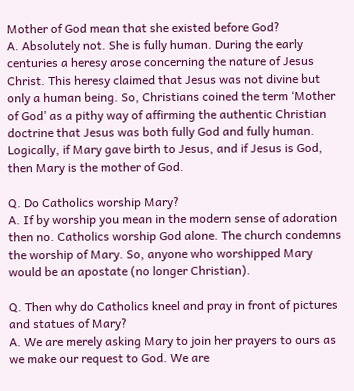Mother of God mean that she existed before God?
A. Absolutely not. She is fully human. During the early centuries a heresy arose concerning the nature of Jesus Christ. This heresy claimed that Jesus was not divine but only a human being. So, Christians coined the term ‘Mother of God’ as a pithy way of affirming the authentic Christian doctrine that Jesus was both fully God and fully human. Logically, if Mary gave birth to Jesus, and if Jesus is God, then Mary is the mother of God.

Q. Do Catholics worship Mary?
A. If by worship you mean in the modern sense of adoration then no. Catholics worship God alone. The church condemns the worship of Mary. So, anyone who worshipped Mary would be an apostate (no longer Christian).

Q. Then why do Catholics kneel and pray in front of pictures and statues of Mary?
A. We are merely asking Mary to join her prayers to ours as we make our request to God. We are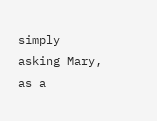simply asking Mary, as a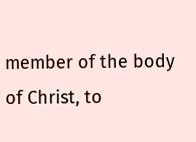member of the body of Christ, to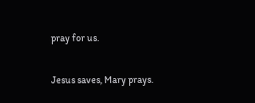pray for us.

Jesus saves, Mary prays.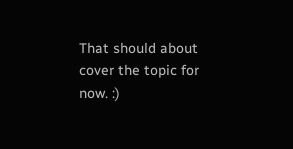That should about cover the topic for now. :)